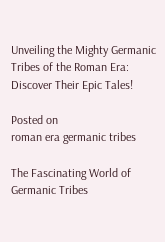Unveiling the Mighty Germanic Tribes of the Roman Era: Discover Their Epic Tales!

Posted on
roman era germanic tribes

The Fascinating World of Germanic Tribes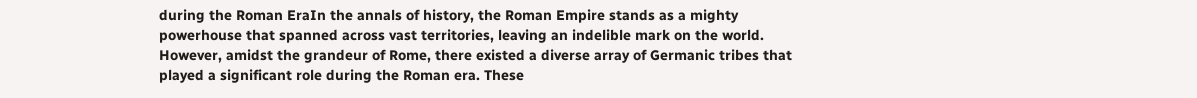during the Roman EraIn the annals of history, the Roman Empire stands as a mighty powerhouse that spanned across vast territories, leaving an indelible mark on the world. However, amidst the grandeur of Rome, there existed a diverse array of Germanic tribes that played a significant role during the Roman era. These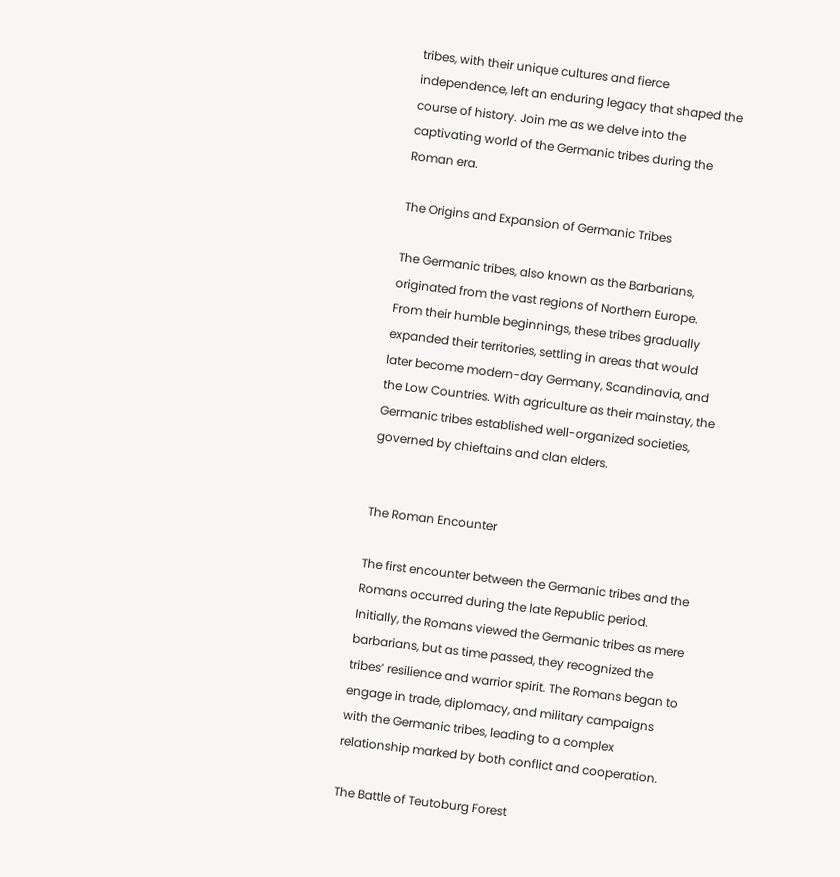tribes, with their unique cultures and fierce independence, left an enduring legacy that shaped the course of history. Join me as we delve into the captivating world of the Germanic tribes during the Roman era.

The Origins and Expansion of Germanic Tribes

The Germanic tribes, also known as the Barbarians, originated from the vast regions of Northern Europe. From their humble beginnings, these tribes gradually expanded their territories, settling in areas that would later become modern-day Germany, Scandinavia, and the Low Countries. With agriculture as their mainstay, the Germanic tribes established well-organized societies, governed by chieftains and clan elders.


The Roman Encounter

The first encounter between the Germanic tribes and the Romans occurred during the late Republic period. Initially, the Romans viewed the Germanic tribes as mere barbarians, but as time passed, they recognized the tribes’ resilience and warrior spirit. The Romans began to engage in trade, diplomacy, and military campaigns with the Germanic tribes, leading to a complex relationship marked by both conflict and cooperation.

The Battle of Teutoburg Forest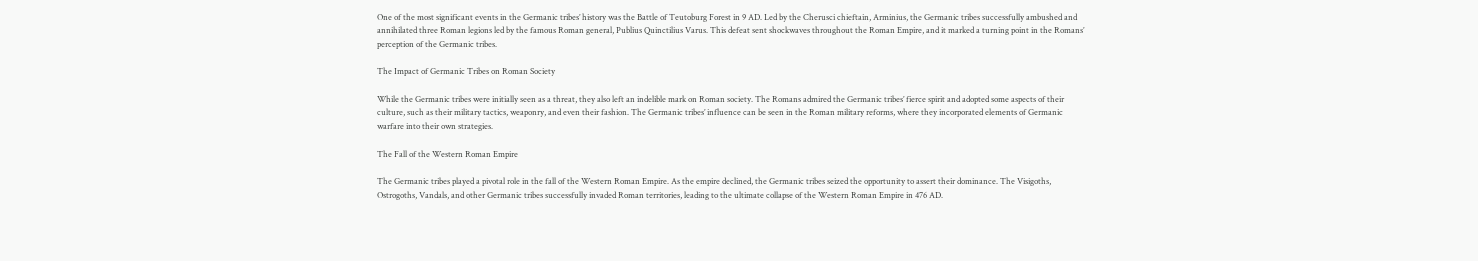One of the most significant events in the Germanic tribes’ history was the Battle of Teutoburg Forest in 9 AD. Led by the Cherusci chieftain, Arminius, the Germanic tribes successfully ambushed and annihilated three Roman legions led by the famous Roman general, Publius Quinctilius Varus. This defeat sent shockwaves throughout the Roman Empire, and it marked a turning point in the Romans’ perception of the Germanic tribes.

The Impact of Germanic Tribes on Roman Society

While the Germanic tribes were initially seen as a threat, they also left an indelible mark on Roman society. The Romans admired the Germanic tribes’ fierce spirit and adopted some aspects of their culture, such as their military tactics, weaponry, and even their fashion. The Germanic tribes’ influence can be seen in the Roman military reforms, where they incorporated elements of Germanic warfare into their own strategies.

The Fall of the Western Roman Empire

The Germanic tribes played a pivotal role in the fall of the Western Roman Empire. As the empire declined, the Germanic tribes seized the opportunity to assert their dominance. The Visigoths, Ostrogoths, Vandals, and other Germanic tribes successfully invaded Roman territories, leading to the ultimate collapse of the Western Roman Empire in 476 AD.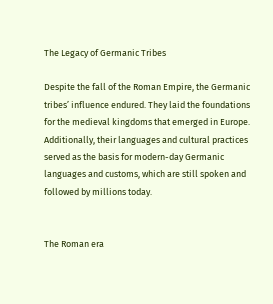The Legacy of Germanic Tribes

Despite the fall of the Roman Empire, the Germanic tribes’ influence endured. They laid the foundations for the medieval kingdoms that emerged in Europe. Additionally, their languages and cultural practices served as the basis for modern-day Germanic languages and customs, which are still spoken and followed by millions today.


The Roman era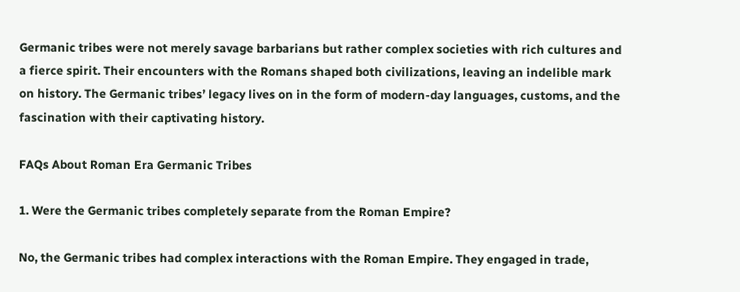Germanic tribes were not merely savage barbarians but rather complex societies with rich cultures and a fierce spirit. Their encounters with the Romans shaped both civilizations, leaving an indelible mark on history. The Germanic tribes’ legacy lives on in the form of modern-day languages, customs, and the fascination with their captivating history.

FAQs About Roman Era Germanic Tribes

1. Were the Germanic tribes completely separate from the Roman Empire?

No, the Germanic tribes had complex interactions with the Roman Empire. They engaged in trade,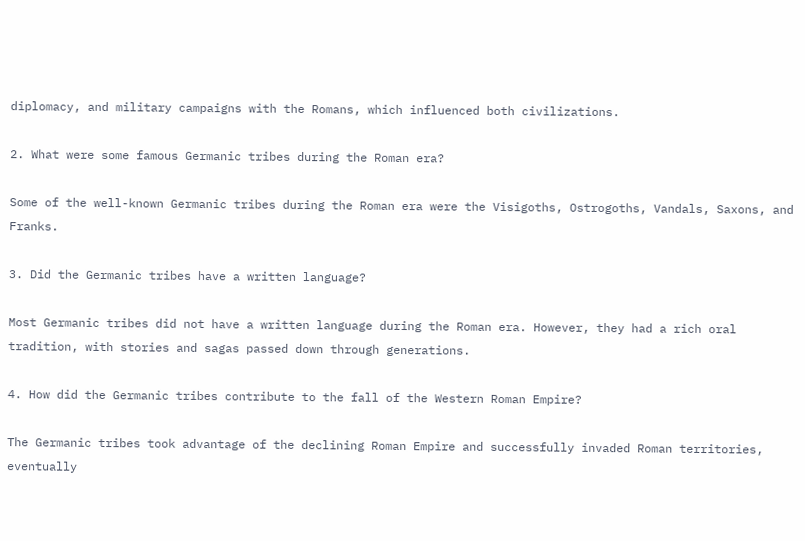diplomacy, and military campaigns with the Romans, which influenced both civilizations.

2. What were some famous Germanic tribes during the Roman era?

Some of the well-known Germanic tribes during the Roman era were the Visigoths, Ostrogoths, Vandals, Saxons, and Franks.

3. Did the Germanic tribes have a written language?

Most Germanic tribes did not have a written language during the Roman era. However, they had a rich oral tradition, with stories and sagas passed down through generations.

4. How did the Germanic tribes contribute to the fall of the Western Roman Empire?

The Germanic tribes took advantage of the declining Roman Empire and successfully invaded Roman territories, eventually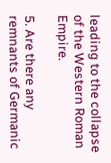leading to the collapse of the Western Roman Empire.

5. Are there any remnants of Germanic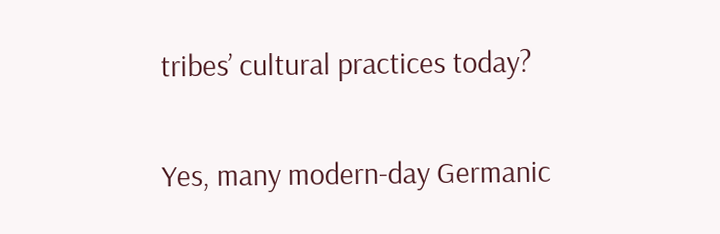tribes’ cultural practices today?

Yes, many modern-day Germanic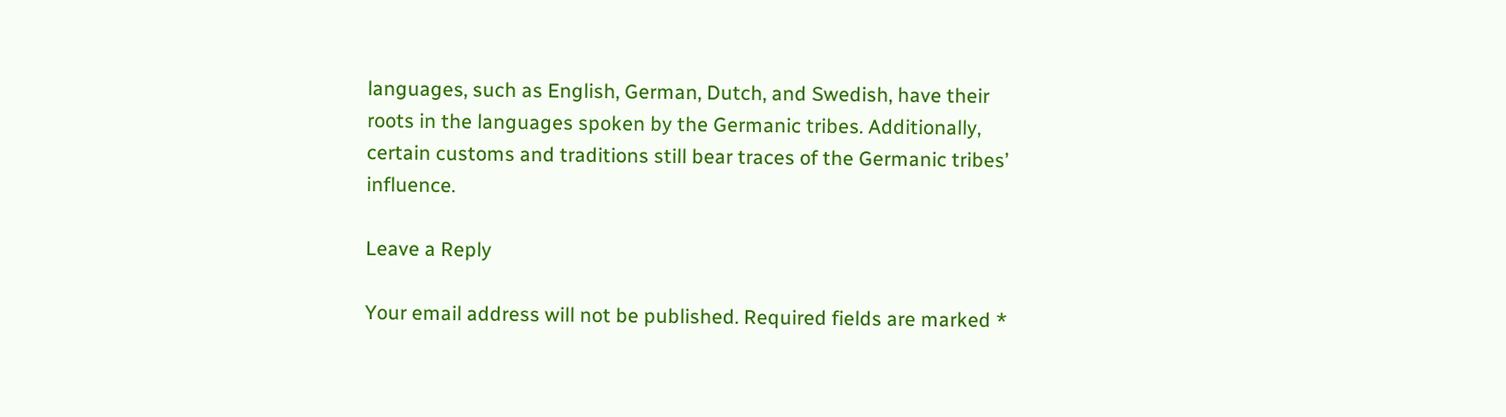languages, such as English, German, Dutch, and Swedish, have their roots in the languages spoken by the Germanic tribes. Additionally, certain customs and traditions still bear traces of the Germanic tribes’ influence.

Leave a Reply

Your email address will not be published. Required fields are marked *